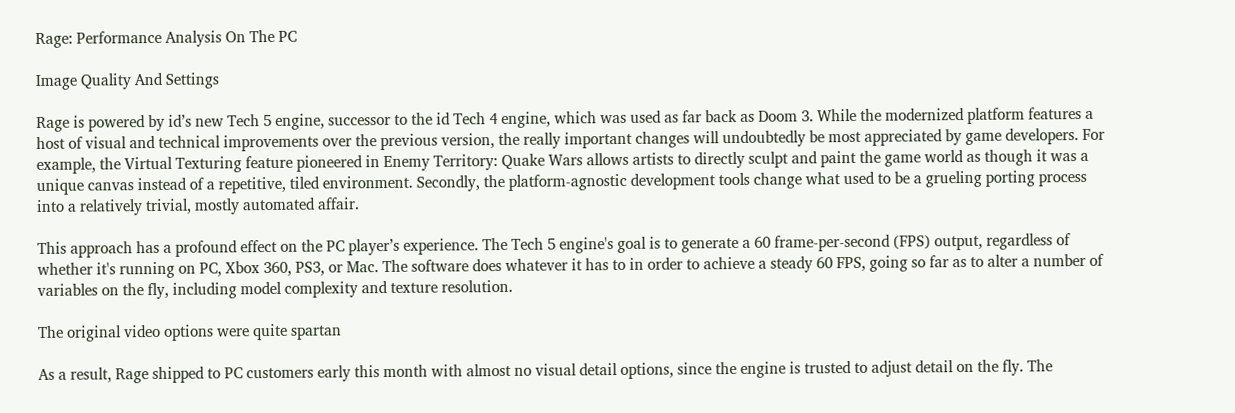Rage: Performance Analysis On The PC

Image Quality And Settings

Rage is powered by id’s new Tech 5 engine, successor to the id Tech 4 engine, which was used as far back as Doom 3. While the modernized platform features a host of visual and technical improvements over the previous version, the really important changes will undoubtedly be most appreciated by game developers. For example, the Virtual Texturing feature pioneered in Enemy Territory: Quake Wars allows artists to directly sculpt and paint the game world as though it was a unique canvas instead of a repetitive, tiled environment. Secondly, the platform-agnostic development tools change what used to be a grueling porting process into a relatively trivial, mostly automated affair.

This approach has a profound effect on the PC player’s experience. The Tech 5 engine's goal is to generate a 60 frame-per-second (FPS) output, regardless of whether it's running on PC, Xbox 360, PS3, or Mac. The software does whatever it has to in order to achieve a steady 60 FPS, going so far as to alter a number of variables on the fly, including model complexity and texture resolution.

The original video options were quite spartan

As a result, Rage shipped to PC customers early this month with almost no visual detail options, since the engine is trusted to adjust detail on the fly. The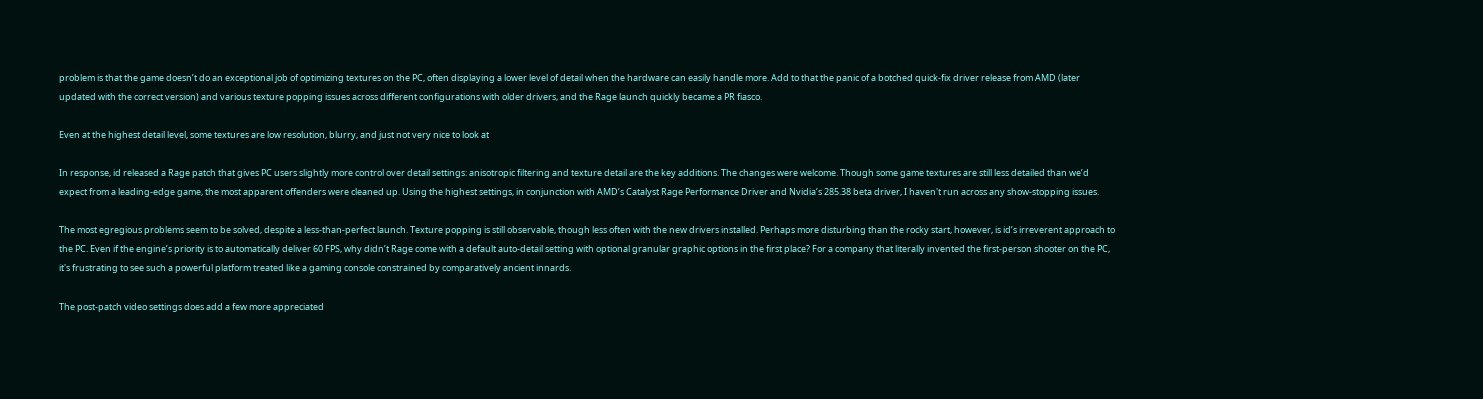problem is that the game doesn’t do an exceptional job of optimizing textures on the PC, often displaying a lower level of detail when the hardware can easily handle more. Add to that the panic of a botched quick-fix driver release from AMD (later updated with the correct version) and various texture popping issues across different configurations with older drivers, and the Rage launch quickly became a PR fiasco.

Even at the highest detail level, some textures are low resolution, blurry, and just not very nice to look at

In response, id released a Rage patch that gives PC users slightly more control over detail settings: anisotropic filtering and texture detail are the key additions. The changes were welcome. Though some game textures are still less detailed than we’d expect from a leading-edge game, the most apparent offenders were cleaned up. Using the highest settings, in conjunction with AMD’s Catalyst Rage Performance Driver and Nvidia’s 285.38 beta driver, I haven't run across any show-stopping issues.

The most egregious problems seem to be solved, despite a less-than-perfect launch. Texture popping is still observable, though less often with the new drivers installed. Perhaps more disturbing than the rocky start, however, is id’s irreverent approach to the PC. Even if the engine’s priority is to automatically deliver 60 FPS, why didn’t Rage come with a default auto-detail setting with optional granular graphic options in the first place? For a company that literally invented the first-person shooter on the PC, it's frustrating to see such a powerful platform treated like a gaming console constrained by comparatively ancient innards.

The post-patch video settings does add a few more appreciated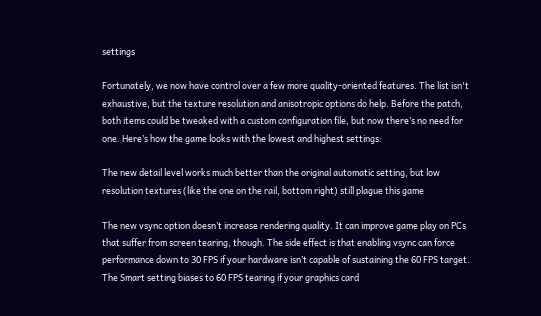settings

Fortunately, we now have control over a few more quality-oriented features. The list isn't exhaustive, but the texture resolution and anisotropic options do help. Before the patch, both items could be tweaked with a custom configuration file, but now there’s no need for one. Here’s how the game looks with the lowest and highest settings:

The new detail level works much better than the original automatic setting, but low resolution textures (like the one on the rail, bottom right) still plague this game

The new vsync option doesn’t increase rendering quality. It can improve game play on PCs that suffer from screen tearing, though. The side effect is that enabling vsync can force performance down to 30 FPS if your hardware isn’t capable of sustaining the 60 FPS target. The Smart setting biases to 60 FPS tearing if your graphics card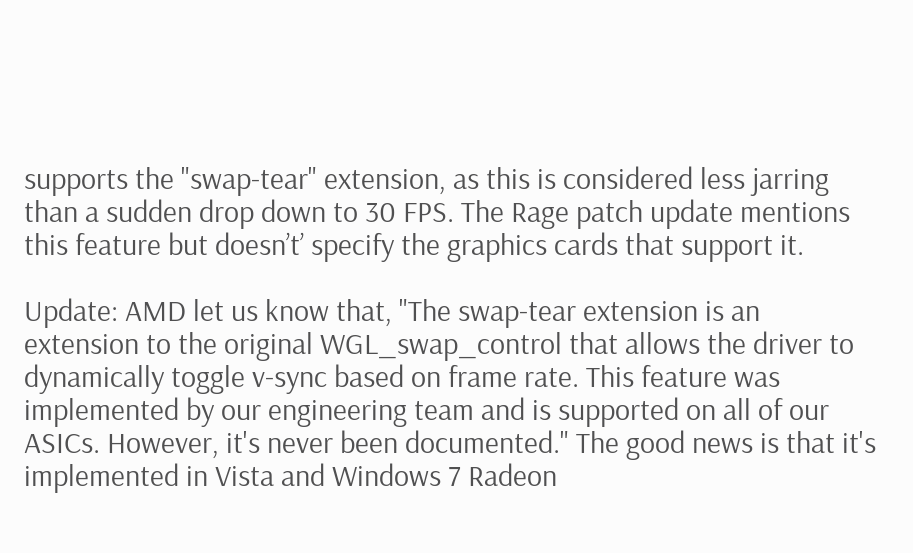supports the "swap-tear" extension, as this is considered less jarring than a sudden drop down to 30 FPS. The Rage patch update mentions this feature but doesn’t’ specify the graphics cards that support it.

Update: AMD let us know that, "The swap-tear extension is an extension to the original WGL_swap_control that allows the driver to dynamically toggle v-sync based on frame rate. This feature was implemented by our engineering team and is supported on all of our ASICs. However, it's never been documented." The good news is that it's implemented in Vista and Windows 7 Radeon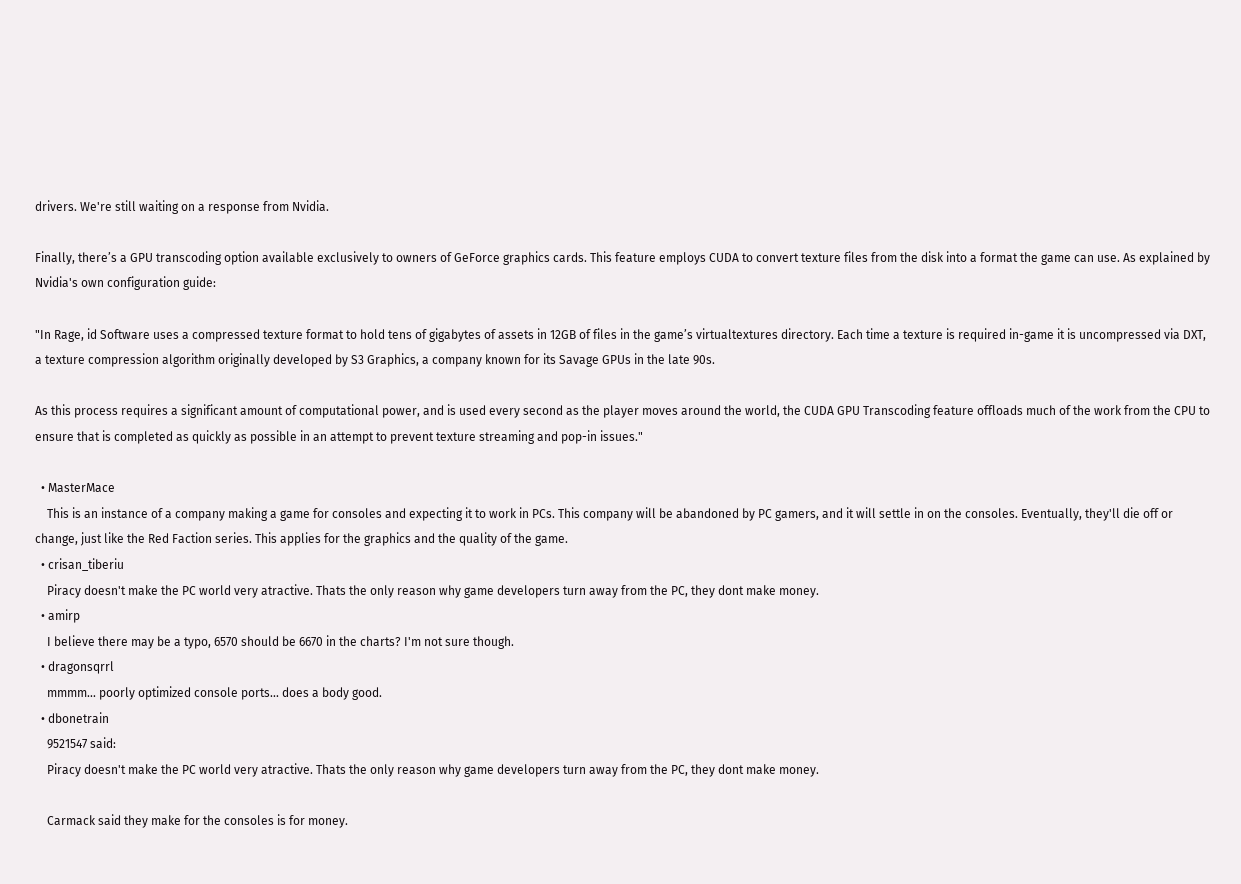drivers. We're still waiting on a response from Nvidia.

Finally, there’s a GPU transcoding option available exclusively to owners of GeForce graphics cards. This feature employs CUDA to convert texture files from the disk into a format the game can use. As explained by Nvidia's own configuration guide:

"In Rage, id Software uses a compressed texture format to hold tens of gigabytes of assets in 12GB of files in the game’s virtualtextures directory. Each time a texture is required in-game it is uncompressed via DXT, a texture compression algorithm originally developed by S3 Graphics, a company known for its Savage GPUs in the late 90s.

As this process requires a significant amount of computational power, and is used every second as the player moves around the world, the CUDA GPU Transcoding feature offloads much of the work from the CPU to ensure that is completed as quickly as possible in an attempt to prevent texture streaming and pop-in issues."

  • MasterMace
    This is an instance of a company making a game for consoles and expecting it to work in PCs. This company will be abandoned by PC gamers, and it will settle in on the consoles. Eventually, they'll die off or change, just like the Red Faction series. This applies for the graphics and the quality of the game.
  • crisan_tiberiu
    Piracy doesn't make the PC world very atractive. Thats the only reason why game developers turn away from the PC, they dont make money.
  • amirp
    I believe there may be a typo, 6570 should be 6670 in the charts? I'm not sure though.
  • dragonsqrrl
    mmmm... poorly optimized console ports... does a body good.
  • dbonetrain
    9521547 said:
    Piracy doesn't make the PC world very atractive. Thats the only reason why game developers turn away from the PC, they dont make money.

    Carmack said they make for the consoles is for money.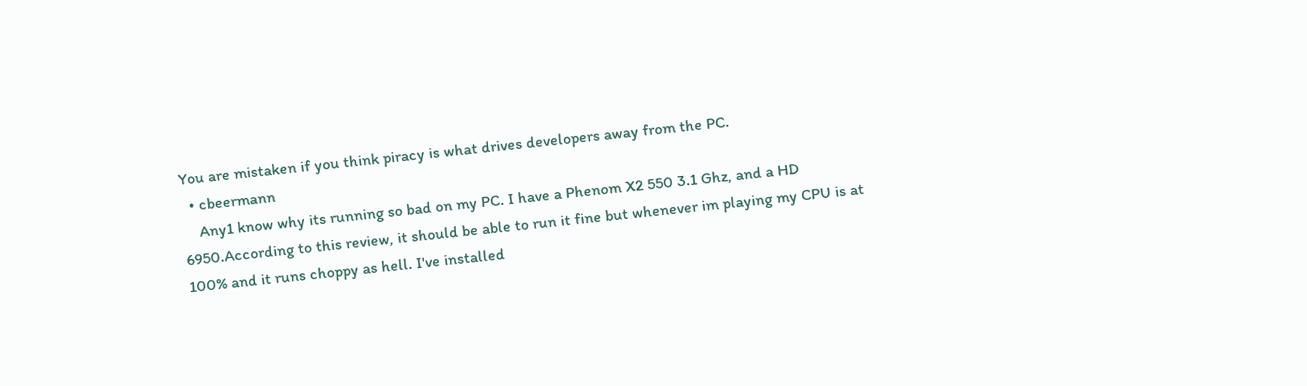You are mistaken if you think piracy is what drives developers away from the PC.
  • cbeermann
    Any1 know why its running so bad on my PC. I have a Phenom X2 550 3.1 Ghz, and a HD 6950.According to this review, it should be able to run it fine but whenever im playing my CPU is at 100% and it runs choppy as hell. I've installed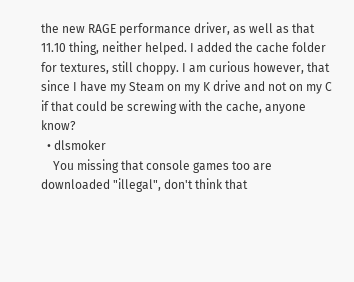the new RAGE performance driver, as well as that 11.10 thing, neither helped. I added the cache folder for textures, still choppy. I am curious however, that since I have my Steam on my K drive and not on my C if that could be screwing with the cache, anyone know?
  • dlsmoker
    You missing that console games too are downloaded "illegal", don't think that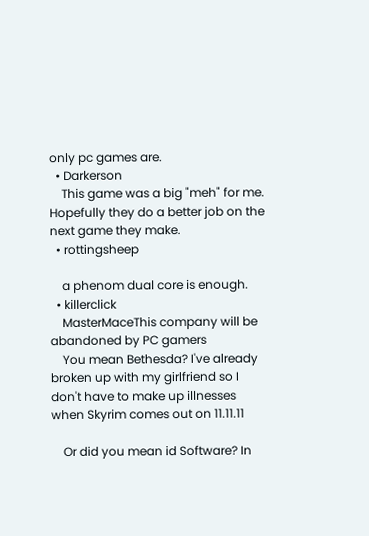only pc games are.
  • Darkerson
    This game was a big "meh" for me. Hopefully they do a better job on the next game they make.
  • rottingsheep

    a phenom dual core is enough.
  • killerclick
    MasterMaceThis company will be abandoned by PC gamers
    You mean Bethesda? I've already broken up with my girlfriend so I don't have to make up illnesses when Skyrim comes out on 11.11.11

    Or did you mean id Software? In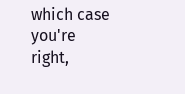which case you're right,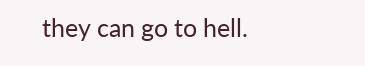they can go to hell.